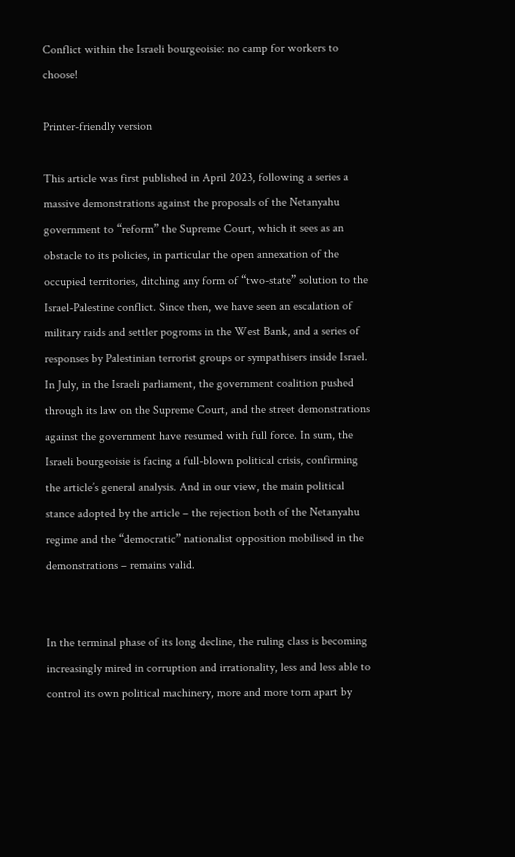Conflict within the Israeli bourgeoisie: no camp for workers to choose!

Printer-friendly version

This article was first published in April 2023, following a series a massive demonstrations against the proposals of the Netanyahu government to “reform” the Supreme Court, which it sees as an obstacle to its policies, in particular the open annexation of the occupied territories, ditching any form of “two-state” solution to the Israel-Palestine conflict. Since then, we have seen an escalation of military raids and settler pogroms in the West Bank, and a series of responses by Palestinian terrorist groups or sympathisers inside Israel. In July, in the Israeli parliament, the government coalition pushed through its law on the Supreme Court, and the street demonstrations against the government have resumed with full force. In sum, the Israeli bourgeoisie is facing a full-blown political crisis, confirming the article’s general analysis. And in our view, the main political stance adopted by the article – the rejection both of the Netanyahu regime and the “democratic” nationalist opposition mobilised in the demonstrations – remains valid.


In the terminal phase of its long decline, the ruling class is becoming increasingly mired in corruption and irrationality, less and less able to control its own political machinery, more and more torn apart by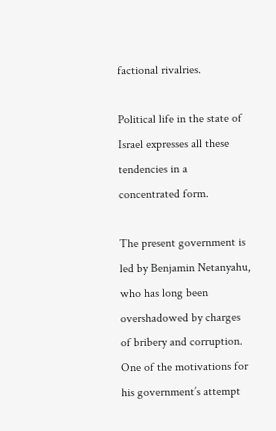factional rivalries.

Political life in the state of Israel expresses all these tendencies in a concentrated form.

The present government is led by Benjamin Netanyahu, who has long been overshadowed by charges of bribery and corruption. One of the motivations for his government’s attempt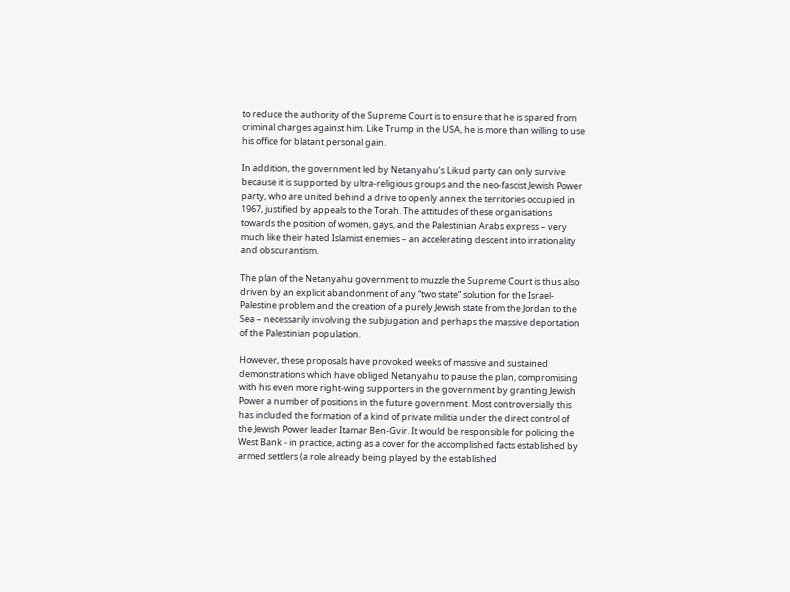to reduce the authority of the Supreme Court is to ensure that he is spared from criminal charges against him. Like Trump in the USA, he is more than willing to use his office for blatant personal gain.

In addition, the government led by Netanyahu’s Likud party can only survive because it is supported by ultra-religious groups and the neo-fascist Jewish Power party, who are united behind a drive to openly annex the territories occupied in 1967, justified by appeals to the Torah. The attitudes of these organisations towards the position of women, gays, and the Palestinian Arabs express – very much like their hated Islamist enemies – an accelerating descent into irrationality and obscurantism.

The plan of the Netanyahu government to muzzle the Supreme Court is thus also driven by an explicit abandonment of any “two state” solution for the Israel-Palestine problem and the creation of a purely Jewish state from the Jordan to the Sea – necessarily involving the subjugation and perhaps the massive deportation of the Palestinian population.

However, these proposals have provoked weeks of massive and sustained demonstrations which have obliged Netanyahu to pause the plan, compromising with his even more right-wing supporters in the government by granting Jewish Power a number of positions in the future government. Most controversially this has included the formation of a kind of private militia under the direct control of the Jewish Power leader Itamar Ben-Gvir. It would be responsible for policing the West Bank - in practice, acting as a cover for the accomplished facts established by armed settlers (a role already being played by the established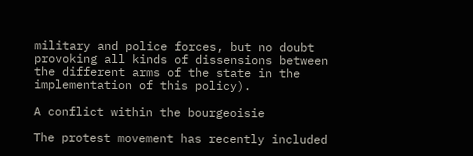military and police forces, but no doubt provoking all kinds of dissensions between the different arms of the state in the implementation of this policy).

A conflict within the bourgeoisie

The protest movement has recently included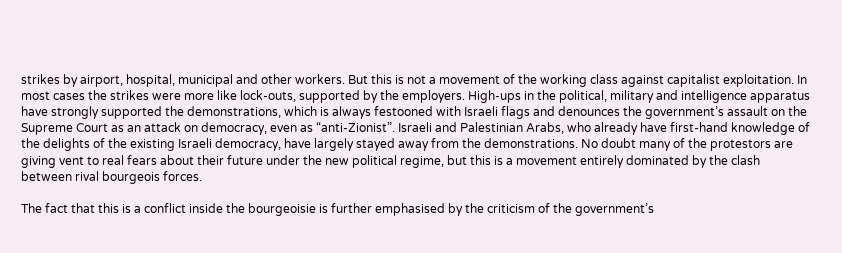strikes by airport, hospital, municipal and other workers. But this is not a movement of the working class against capitalist exploitation. In most cases the strikes were more like lock-outs, supported by the employers. High-ups in the political, military and intelligence apparatus have strongly supported the demonstrations, which is always festooned with Israeli flags and denounces the government’s assault on the Supreme Court as an attack on democracy, even as “anti-Zionist”. Israeli and Palestinian Arabs, who already have first-hand knowledge of the delights of the existing Israeli democracy, have largely stayed away from the demonstrations. No doubt many of the protestors are giving vent to real fears about their future under the new political regime, but this is a movement entirely dominated by the clash between rival bourgeois forces.

The fact that this is a conflict inside the bourgeoisie is further emphasised by the criticism of the government’s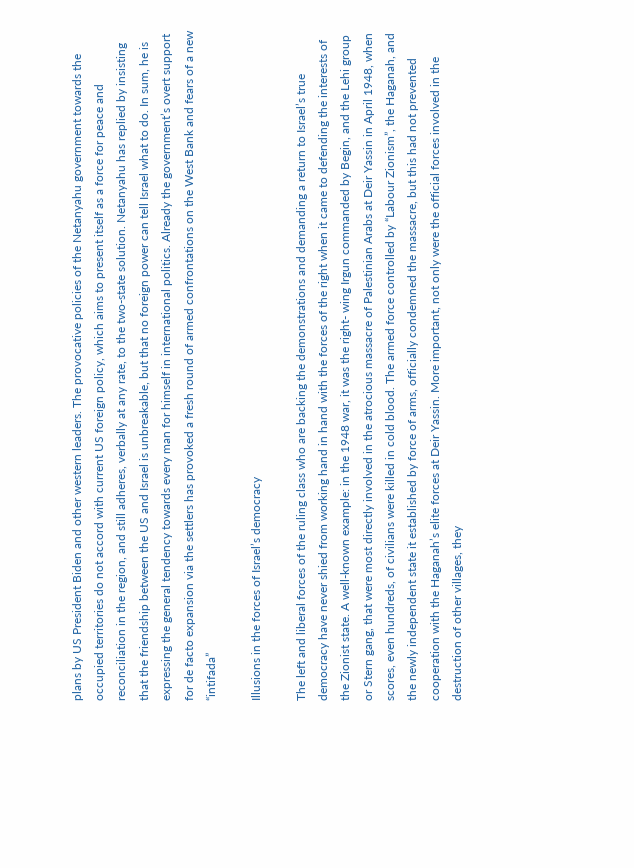plans by US President Biden and other western leaders. The provocative policies of the Netanyahu government towards the occupied territories do not accord with current US foreign policy, which aims to present itself as a force for peace and reconciliation in the region, and still adheres, verbally at any rate, to the two-state solution. Netanyahu has replied by insisting that the friendship between the US and Israel is unbreakable, but that no foreign power can tell Israel what to do. In sum, he is expressing the general tendency towards every man for himself in international politics. Already the government’s overt support for de facto expansion via the settlers has provoked a fresh round of armed confrontations on the West Bank and fears of a new “intifada”

Illusions in the forces of Israel’s democracy

The left and liberal forces of the ruling class who are backing the demonstrations and demanding a return to Israel’s true democracy have never shied from working hand in hand with the forces of the right when it came to defending the interests of the Zionist state. A well-known example: in the 1948 war, it was the right- wing Irgun commanded by Begin, and the Lehi group or Stern gang, that were most directly involved in the atrocious massacre of Palestinian Arabs at Deir Yassin in April 1948, when scores, even hundreds, of civilians were killed in cold blood. The armed force controlled by “Labour Zionism”, the Haganah, and the newly independent state it established by force of arms, officially condemned the massacre, but this had not prevented cooperation with the Haganah’s elite forces at Deir Yassin. More important, not only were the official forces involved in the destruction of other villages, they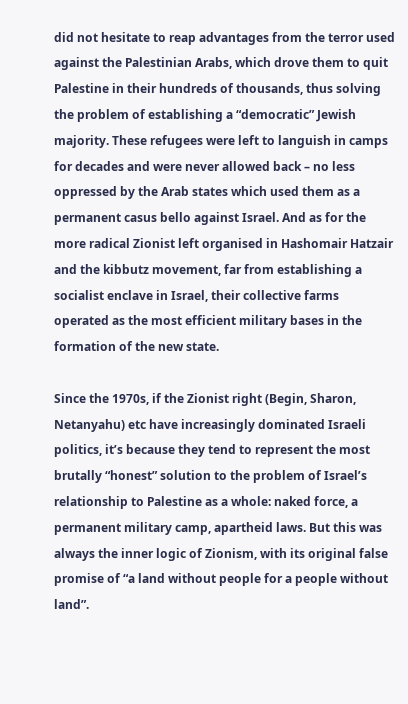did not hesitate to reap advantages from the terror used against the Palestinian Arabs, which drove them to quit Palestine in their hundreds of thousands, thus solving the problem of establishing a “democratic” Jewish majority. These refugees were left to languish in camps for decades and were never allowed back – no less oppressed by the Arab states which used them as a permanent casus bello against Israel. And as for the more radical Zionist left organised in Hashomair Hatzair and the kibbutz movement, far from establishing a socialist enclave in Israel, their collective farms operated as the most efficient military bases in the formation of the new state.

Since the 1970s, if the Zionist right (Begin, Sharon, Netanyahu) etc have increasingly dominated Israeli politics, it’s because they tend to represent the most brutally “honest” solution to the problem of Israel’s relationship to Palestine as a whole: naked force, a permanent military camp, apartheid laws. But this was always the inner logic of Zionism, with its original false promise of “a land without people for a people without land”.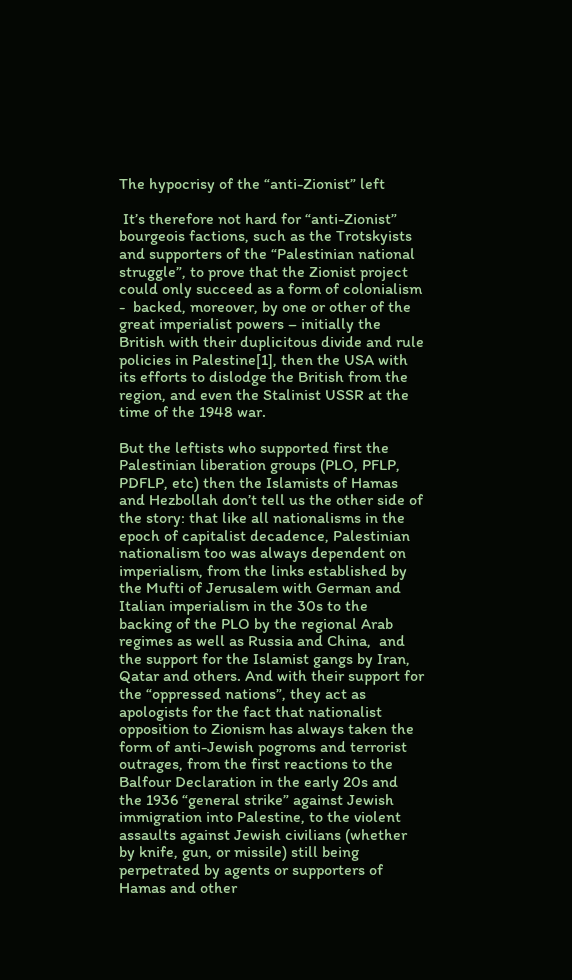The hypocrisy of the “anti-Zionist” left

 It’s therefore not hard for “anti-Zionist” bourgeois factions, such as the Trotskyists and supporters of the “Palestinian national struggle”, to prove that the Zionist project could only succeed as a form of colonialism -  backed, moreover, by one or other of the great imperialist powers – initially the British with their duplicitous divide and rule policies in Palestine[1], then the USA with its efforts to dislodge the British from the region, and even the Stalinist USSR at the time of the 1948 war.

But the leftists who supported first the Palestinian liberation groups (PLO, PFLP, PDFLP, etc) then the Islamists of Hamas and Hezbollah don’t tell us the other side of the story: that like all nationalisms in the epoch of capitalist decadence, Palestinian nationalism too was always dependent on imperialism, from the links established by the Mufti of Jerusalem with German and Italian imperialism in the 30s to the backing of the PLO by the regional Arab regimes as well as Russia and China,  and the support for the Islamist gangs by Iran, Qatar and others. And with their support for the “oppressed nations”, they act as apologists for the fact that nationalist opposition to Zionism has always taken the form of anti-Jewish pogroms and terrorist outrages, from the first reactions to the Balfour Declaration in the early 20s and the 1936 “general strike” against Jewish immigration into Palestine, to the violent assaults against Jewish civilians (whether by knife, gun, or missile) still being perpetrated by agents or supporters of Hamas and other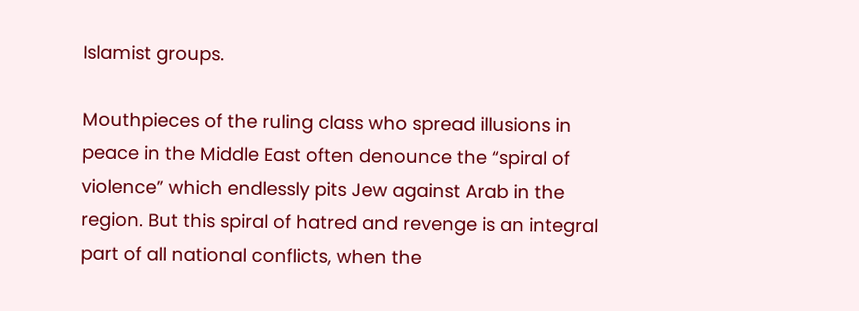Islamist groups.

Mouthpieces of the ruling class who spread illusions in peace in the Middle East often denounce the “spiral of violence” which endlessly pits Jew against Arab in the region. But this spiral of hatred and revenge is an integral part of all national conflicts, when the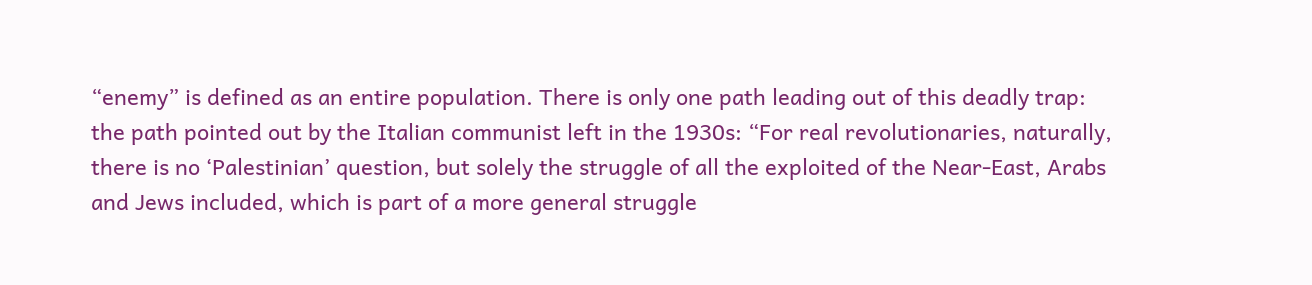“enemy” is defined as an entire population. There is only one path leading out of this deadly trap: the path pointed out by the Italian communist left in the 1930s: “For real revolutionaries, naturally, there is no ‘Palestinian’ question, but solely the struggle of all the exploited of the Near-East, Arabs and Jews included, which is part of a more general struggle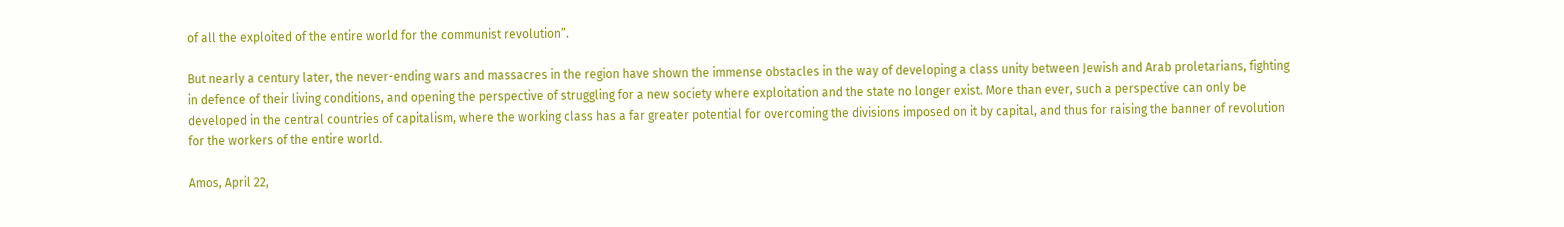of all the exploited of the entire world for the communist revolution”.

But nearly a century later, the never-ending wars and massacres in the region have shown the immense obstacles in the way of developing a class unity between Jewish and Arab proletarians, fighting in defence of their living conditions, and opening the perspective of struggling for a new society where exploitation and the state no longer exist. More than ever, such a perspective can only be developed in the central countries of capitalism, where the working class has a far greater potential for overcoming the divisions imposed on it by capital, and thus for raising the banner of revolution for the workers of the entire world.

Amos, April 22,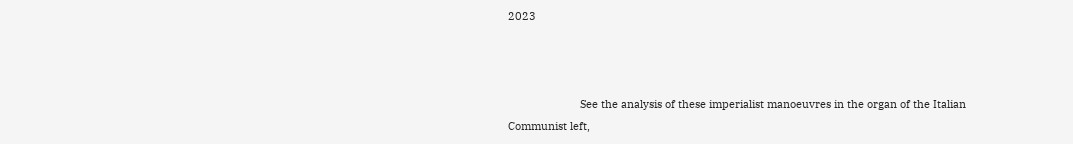2023



                        See the analysis of these imperialist manoeuvres in the organ of the Italian Communist left,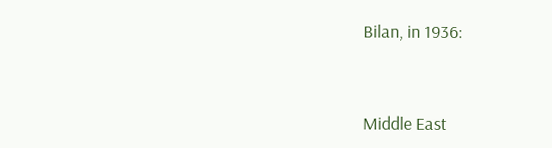Bilan, in 1936:


Middle East